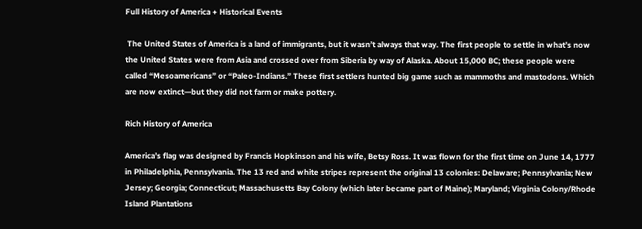Full History of America + Historical Events

 The United States of America is a land of immigrants, but it wasn’t always that way. The first people to settle in what’s now the United States were from Asia and crossed over from Siberia by way of Alaska. About 15,000 BC; these people were called “Mesoamericans” or “Paleo-Indians.” These first settlers hunted big game such as mammoths and mastodons. Which are now extinct—but they did not farm or make pottery.

Rich History of America

America’s flag was designed by Francis Hopkinson and his wife, Betsy Ross. It was flown for the first time on June 14, 1777 in Philadelphia, Pennsylvania. The 13 red and white stripes represent the original 13 colonies: Delaware; Pennsylvania; New Jersey; Georgia; Connecticut; Massachusetts Bay Colony (which later became part of Maine); Maryland; Virginia Colony/Rhode Island Plantations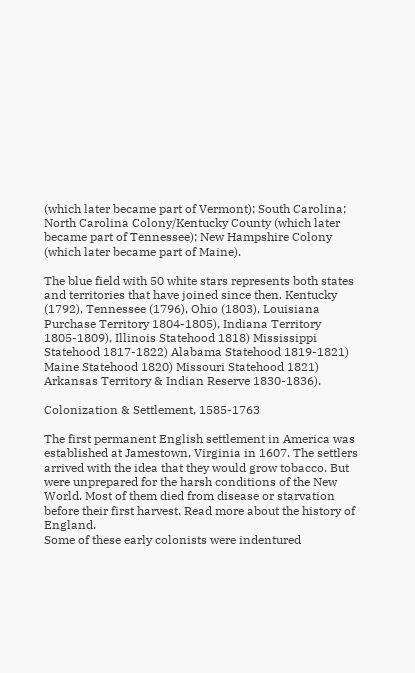(which later became part of Vermont); South Carolina; North Carolina Colony/Kentucky County (which later became part of Tennessee); New Hampshire Colony (which later became part of Maine).

The blue field with 50 white stars represents both states and territories that have joined since then. Kentucky (1792), Tennessee (1796), Ohio (1803), Louisiana Purchase Territory 1804-1805), Indiana Territory 1805-1809), Illinois Statehood 1818) Mississippi Statehood 1817-1822) Alabama Statehood 1819-1821) Maine Statehood 1820) Missouri Statehood 1821) Arkansas Territory & Indian Reserve 1830-1836).

Colonization & Settlement, 1585-1763

The first permanent English settlement in America was established at Jamestown, Virginia in 1607. The settlers arrived with the idea that they would grow tobacco. But were unprepared for the harsh conditions of the New World. Most of them died from disease or starvation before their first harvest. Read more about the history of England.
Some of these early colonists were indentured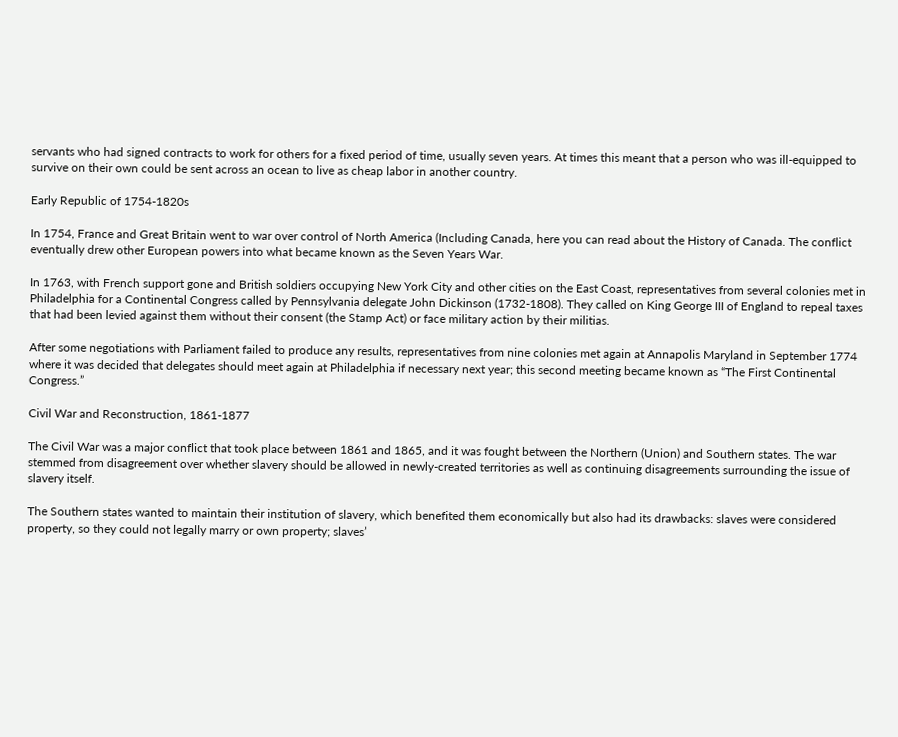servants who had signed contracts to work for others for a fixed period of time, usually seven years. At times this meant that a person who was ill-equipped to survive on their own could be sent across an ocean to live as cheap labor in another country.

Early Republic of 1754-1820s

In 1754, France and Great Britain went to war over control of North America (Including Canada, here you can read about the History of Canada. The conflict eventually drew other European powers into what became known as the Seven Years War.

In 1763, with French support gone and British soldiers occupying New York City and other cities on the East Coast, representatives from several colonies met in Philadelphia for a Continental Congress called by Pennsylvania delegate John Dickinson (1732-1808). They called on King George III of England to repeal taxes that had been levied against them without their consent (the Stamp Act) or face military action by their militias.

After some negotiations with Parliament failed to produce any results, representatives from nine colonies met again at Annapolis Maryland in September 1774 where it was decided that delegates should meet again at Philadelphia if necessary next year; this second meeting became known as “The First Continental Congress.”

Civil War and Reconstruction, 1861-1877

The Civil War was a major conflict that took place between 1861 and 1865, and it was fought between the Northern (Union) and Southern states. The war stemmed from disagreement over whether slavery should be allowed in newly-created territories as well as continuing disagreements surrounding the issue of slavery itself.

The Southern states wanted to maintain their institution of slavery, which benefited them economically but also had its drawbacks: slaves were considered property, so they could not legally marry or own property; slaves’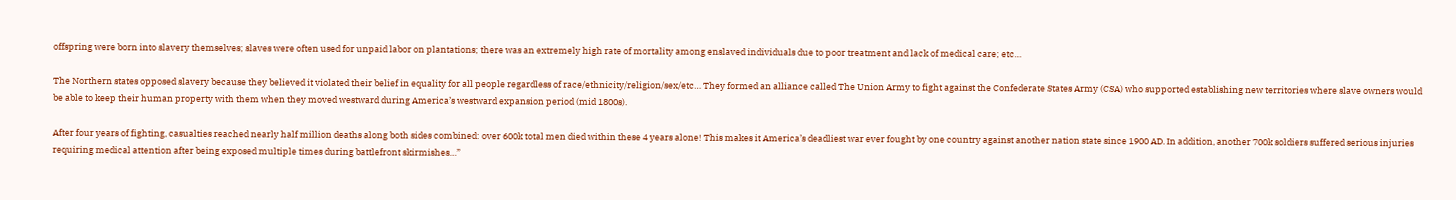offspring were born into slavery themselves; slaves were often used for unpaid labor on plantations; there was an extremely high rate of mortality among enslaved individuals due to poor treatment and lack of medical care; etc…

The Northern states opposed slavery because they believed it violated their belief in equality for all people regardless of race/ethnicity/religion/sex/etc… They formed an alliance called The Union Army to fight against the Confederate States Army (CSA) who supported establishing new territories where slave owners would be able to keep their human property with them when they moved westward during America’s westward expansion period (mid 1800s).

After four years of fighting, casualties reached nearly half million deaths along both sides combined: over 600k total men died within these 4 years alone! This makes it America’s deadliest war ever fought by one country against another nation state since 1900 AD. In addition, another 700k soldiers suffered serious injuries requiring medical attention after being exposed multiple times during battlefront skirmishes…”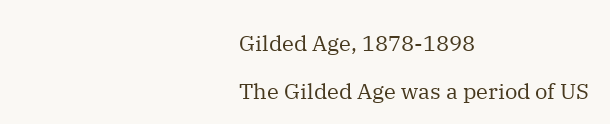Gilded Age, 1878-1898

The Gilded Age was a period of US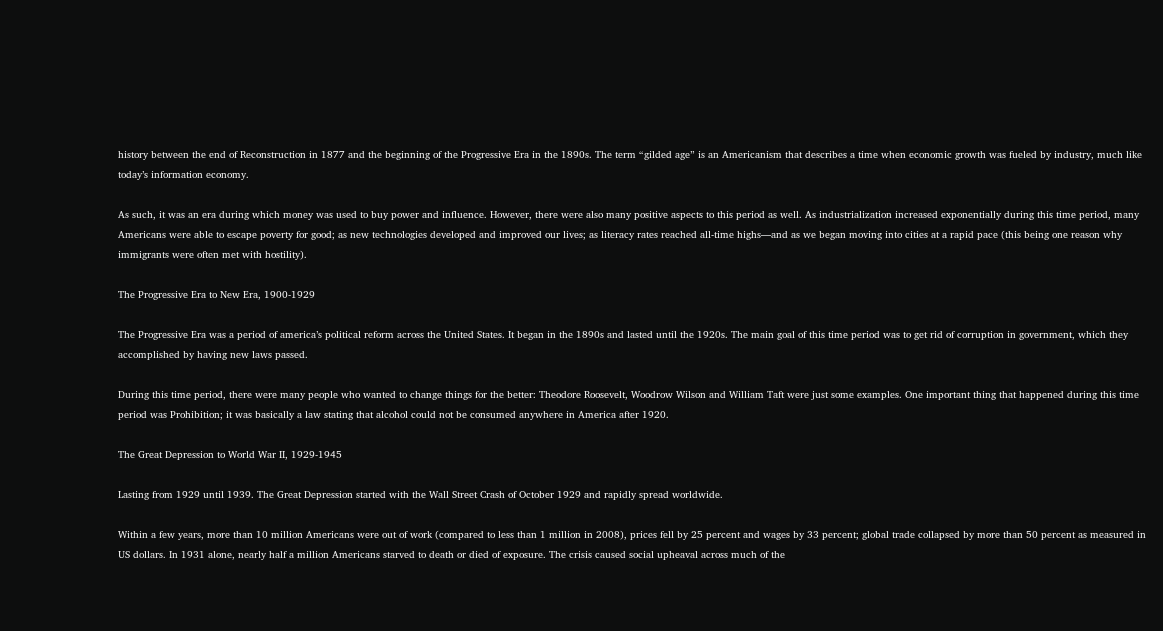history between the end of Reconstruction in 1877 and the beginning of the Progressive Era in the 1890s. The term “gilded age” is an Americanism that describes a time when economic growth was fueled by industry, much like today’s information economy.

As such, it was an era during which money was used to buy power and influence. However, there were also many positive aspects to this period as well. As industrialization increased exponentially during this time period, many Americans were able to escape poverty for good; as new technologies developed and improved our lives; as literacy rates reached all-time highs—and as we began moving into cities at a rapid pace (this being one reason why immigrants were often met with hostility).

The Progressive Era to New Era, 1900-1929

The Progressive Era was a period of america’s political reform across the United States. It began in the 1890s and lasted until the 1920s. The main goal of this time period was to get rid of corruption in government, which they accomplished by having new laws passed.

During this time period, there were many people who wanted to change things for the better: Theodore Roosevelt, Woodrow Wilson and William Taft were just some examples. One important thing that happened during this time period was Prohibition; it was basically a law stating that alcohol could not be consumed anywhere in America after 1920.

The Great Depression to World War II, 1929-1945

Lasting from 1929 until 1939. The Great Depression started with the Wall Street Crash of October 1929 and rapidly spread worldwide.

Within a few years, more than 10 million Americans were out of work (compared to less than 1 million in 2008), prices fell by 25 percent and wages by 33 percent; global trade collapsed by more than 50 percent as measured in US dollars. In 1931 alone, nearly half a million Americans starved to death or died of exposure. The crisis caused social upheaval across much of the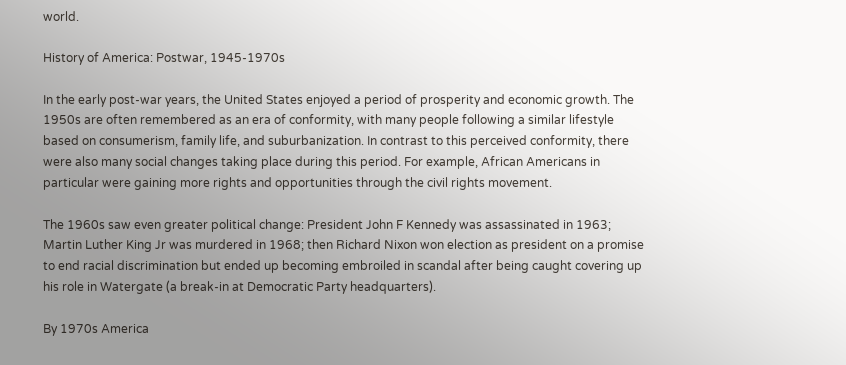world.

History of America: Postwar, 1945-1970s

In the early post-war years, the United States enjoyed a period of prosperity and economic growth. The 1950s are often remembered as an era of conformity, with many people following a similar lifestyle based on consumerism, family life, and suburbanization. In contrast to this perceived conformity, there were also many social changes taking place during this period. For example, African Americans in particular were gaining more rights and opportunities through the civil rights movement.

The 1960s saw even greater political change: President John F Kennedy was assassinated in 1963; Martin Luther King Jr was murdered in 1968; then Richard Nixon won election as president on a promise to end racial discrimination but ended up becoming embroiled in scandal after being caught covering up his role in Watergate (a break-in at Democratic Party headquarters).

By 1970s America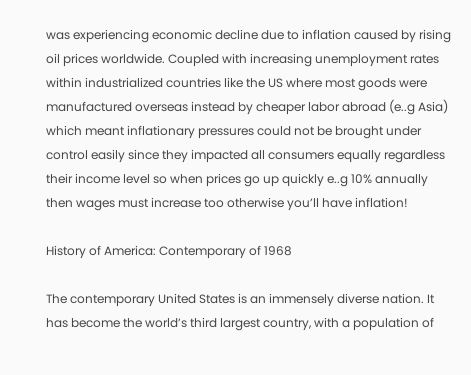was experiencing economic decline due to inflation caused by rising oil prices worldwide. Coupled with increasing unemployment rates within industrialized countries like the US where most goods were manufactured overseas instead by cheaper labor abroad (e..g Asia) which meant inflationary pressures could not be brought under control easily since they impacted all consumers equally regardless their income level so when prices go up quickly e..g 10% annually then wages must increase too otherwise you’ll have inflation!

History of America: Contemporary of 1968

The contemporary United States is an immensely diverse nation. It has become the world’s third largest country, with a population of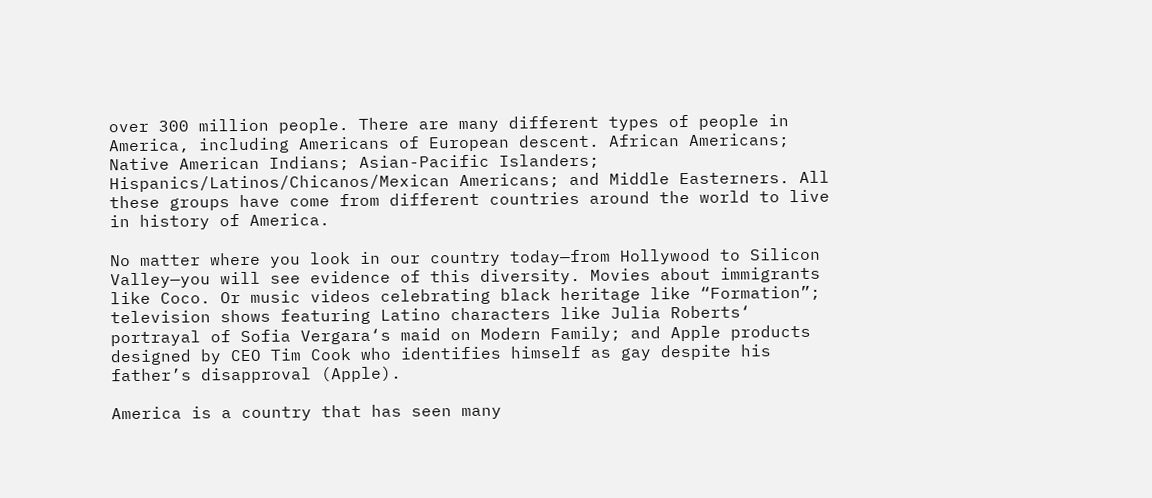over 300 million people. There are many different types of people in America, including Americans of European descent. African Americans; Native American Indians; Asian-Pacific Islanders; Hispanics/Latinos/Chicanos/Mexican Americans; and Middle Easterners. All these groups have come from different countries around the world to live in history of America.

No matter where you look in our country today—from Hollywood to Silicon Valley—you will see evidence of this diversity. Movies about immigrants like Coco. Or music videos celebrating black heritage like “Formation”; television shows featuring Latino characters like Julia Roberts‘ portrayal of Sofia Vergara‘s maid on Modern Family; and Apple products designed by CEO Tim Cook who identifies himself as gay despite his father’s disapproval (Apple).

America is a country that has seen many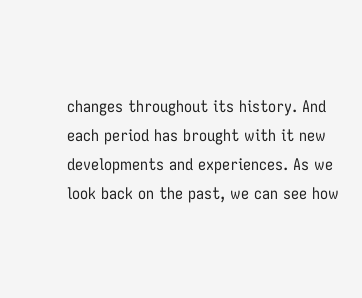changes throughout its history. And each period has brought with it new developments and experiences. As we look back on the past, we can see how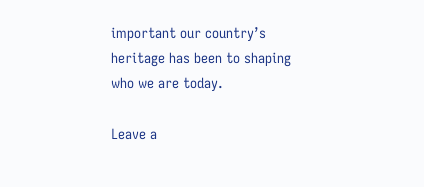important our country’s heritage has been to shaping who we are today.

Leave a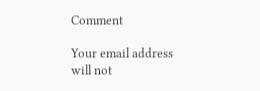Comment

Your email address will not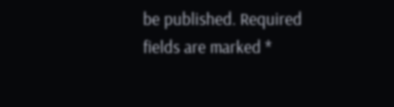be published. Required fields are marked *